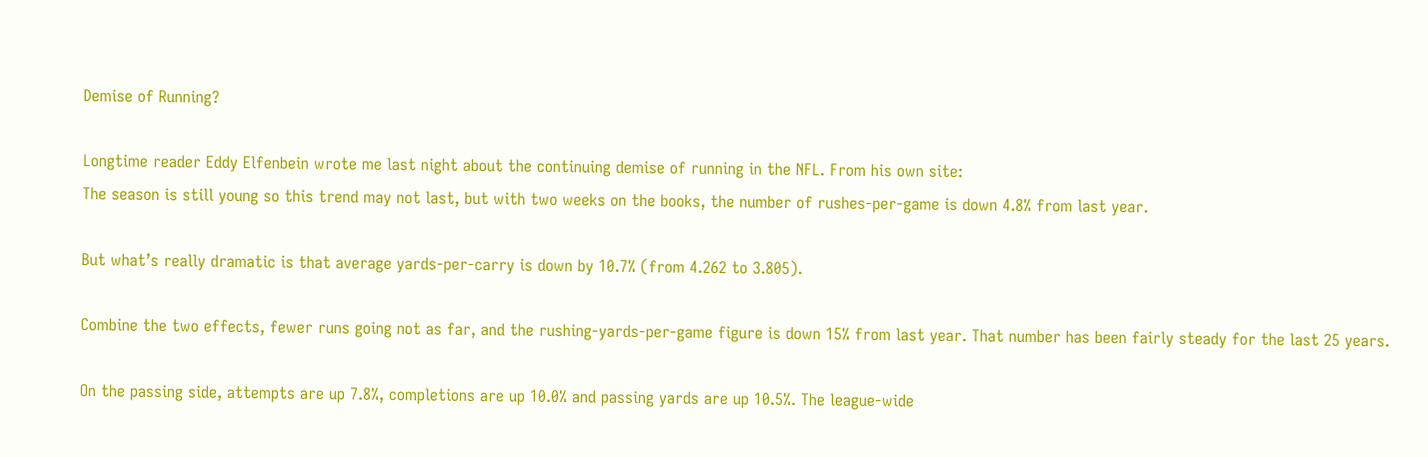Demise of Running?

Longtime reader Eddy Elfenbein wrote me last night about the continuing demise of running in the NFL. From his own site:
The season is still young so this trend may not last, but with two weeks on the books, the number of rushes-per-game is down 4.8% from last year.

But what’s really dramatic is that average yards-per-carry is down by 10.7% (from 4.262 to 3.805).

Combine the two effects, fewer runs going not as far, and the rushing-yards-per-game figure is down 15% from last year. That number has been fairly steady for the last 25 years.

On the passing side, attempts are up 7.8%, completions are up 10.0% and passing yards are up 10.5%. The league-wide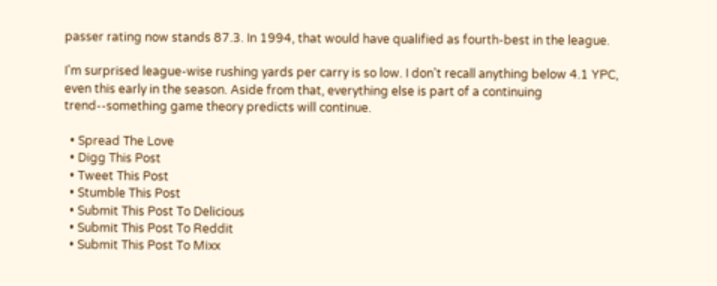passer rating now stands 87.3. In 1994, that would have qualified as fourth-best in the league.

I'm surprised league-wise rushing yards per carry is so low. I don't recall anything below 4.1 YPC, even this early in the season. Aside from that, everything else is part of a continuing trend--something game theory predicts will continue.

  • Spread The Love
  • Digg This Post
  • Tweet This Post
  • Stumble This Post
  • Submit This Post To Delicious
  • Submit This Post To Reddit
  • Submit This Post To Mixx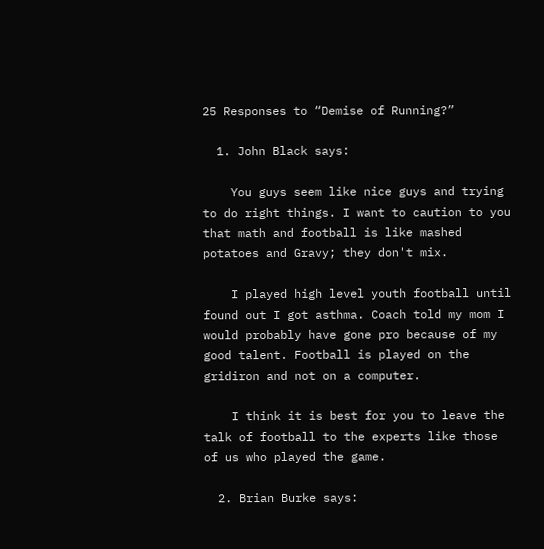25 Responses to “Demise of Running?”

  1. John Black says:

    You guys seem like nice guys and trying to do right things. I want to caution to you that math and football is like mashed potatoes and Gravy; they don't mix.

    I played high level youth football until found out I got asthma. Coach told my mom I would probably have gone pro because of my good talent. Football is played on the gridiron and not on a computer.

    I think it is best for you to leave the talk of football to the experts like those of us who played the game.

  2. Brian Burke says: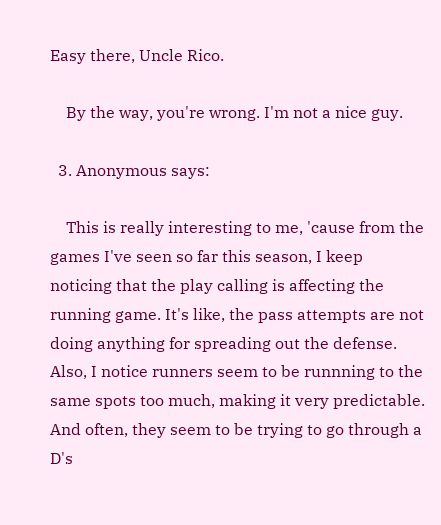Easy there, Uncle Rico.

    By the way, you're wrong. I'm not a nice guy.

  3. Anonymous says:

    This is really interesting to me, 'cause from the games I've seen so far this season, I keep noticing that the play calling is affecting the running game. It's like, the pass attempts are not doing anything for spreading out the defense. Also, I notice runners seem to be runnning to the same spots too much, making it very predictable. And often, they seem to be trying to go through a D's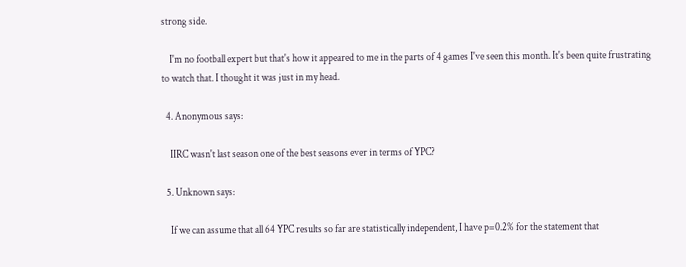strong side.

    I'm no football expert but that's how it appeared to me in the parts of 4 games I've seen this month. It's been quite frustrating to watch that. I thought it was just in my head.

  4. Anonymous says:

    IIRC wasn't last season one of the best seasons ever in terms of YPC?

  5. Unknown says:

    If we can assume that all 64 YPC results so far are statistically independent, I have p=0.2% for the statement that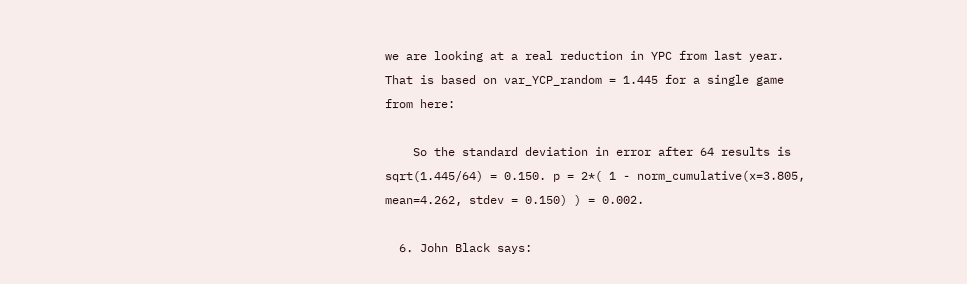we are looking at a real reduction in YPC from last year. That is based on var_YCP_random = 1.445 for a single game from here:

    So the standard deviation in error after 64 results is sqrt(1.445/64) = 0.150. p = 2*( 1 - norm_cumulative(x=3.805, mean=4.262, stdev = 0.150) ) = 0.002.

  6. John Black says: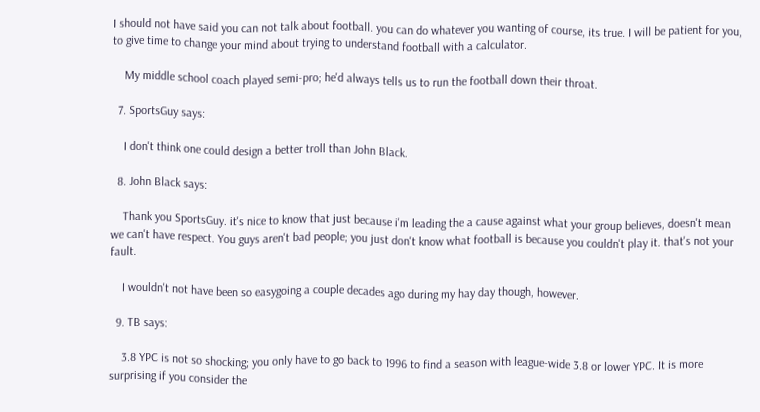I should not have said you can not talk about football. you can do whatever you wanting of course, its true. I will be patient for you, to give time to change your mind about trying to understand football with a calculator.

    My middle school coach played semi-pro; he'd always tells us to run the football down their throat.

  7. SportsGuy says:

    I don't think one could design a better troll than John Black.

  8. John Black says:

    Thank you SportsGuy. it's nice to know that just because i'm leading the a cause against what your group believes, doesn't mean we can't have respect. You guys aren't bad people; you just don't know what football is because you couldn't play it. that's not your fault.

    I wouldn't not have been so easygoing a couple decades ago during my hay day though, however.

  9. TB says:

    3.8 YPC is not so shocking; you only have to go back to 1996 to find a season with league-wide 3.8 or lower YPC. It is more surprising if you consider the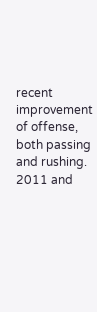recent improvement of offense, both passing and rushing. 2011 and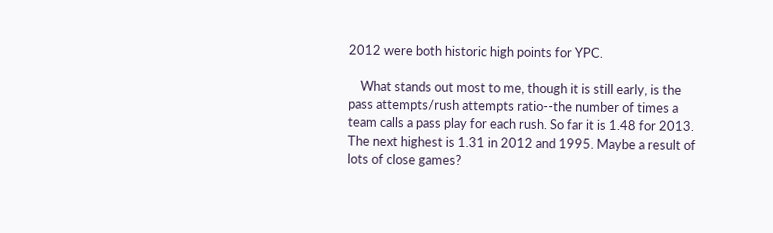2012 were both historic high points for YPC.

    What stands out most to me, though it is still early, is the pass attempts/rush attempts ratio--the number of times a team calls a pass play for each rush. So far it is 1.48 for 2013. The next highest is 1.31 in 2012 and 1995. Maybe a result of lots of close games?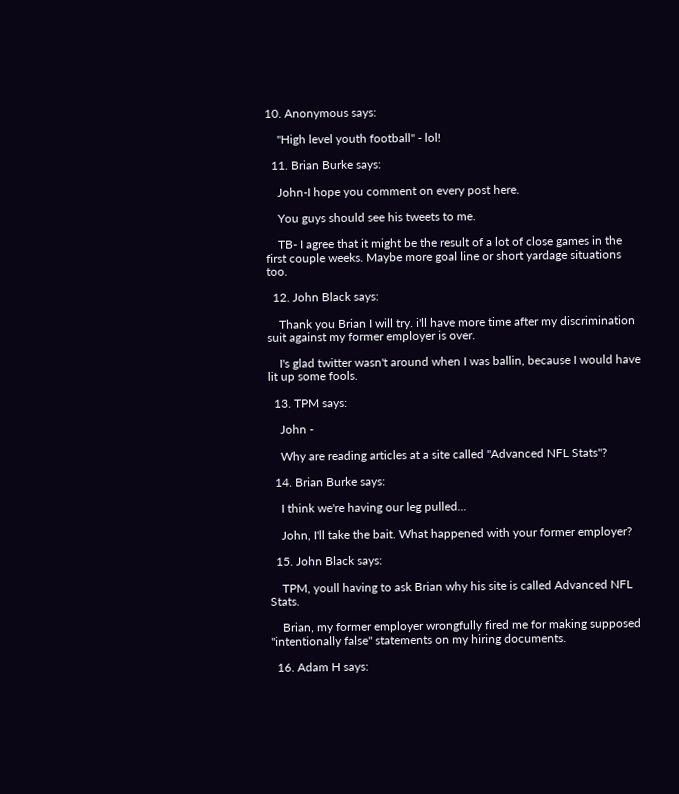10. Anonymous says:

    "High level youth football" - lol!

  11. Brian Burke says:

    John-I hope you comment on every post here.

    You guys should see his tweets to me.

    TB- I agree that it might be the result of a lot of close games in the first couple weeks. Maybe more goal line or short yardage situations too.

  12. John Black says:

    Thank you Brian I will try. i'll have more time after my discrimination suit against my former employer is over.

    I's glad twitter wasn't around when I was ballin, because I would have lit up some fools.

  13. TPM says:

    John -

    Why are reading articles at a site called "Advanced NFL Stats"?

  14. Brian Burke says:

    I think we're having our leg pulled...

    John, I'll take the bait. What happened with your former employer?

  15. John Black says:

    TPM, youll having to ask Brian why his site is called Advanced NFL Stats.

    Brian, my former employer wrongfully fired me for making supposed "intentionally false" statements on my hiring documents.

  16. Adam H says: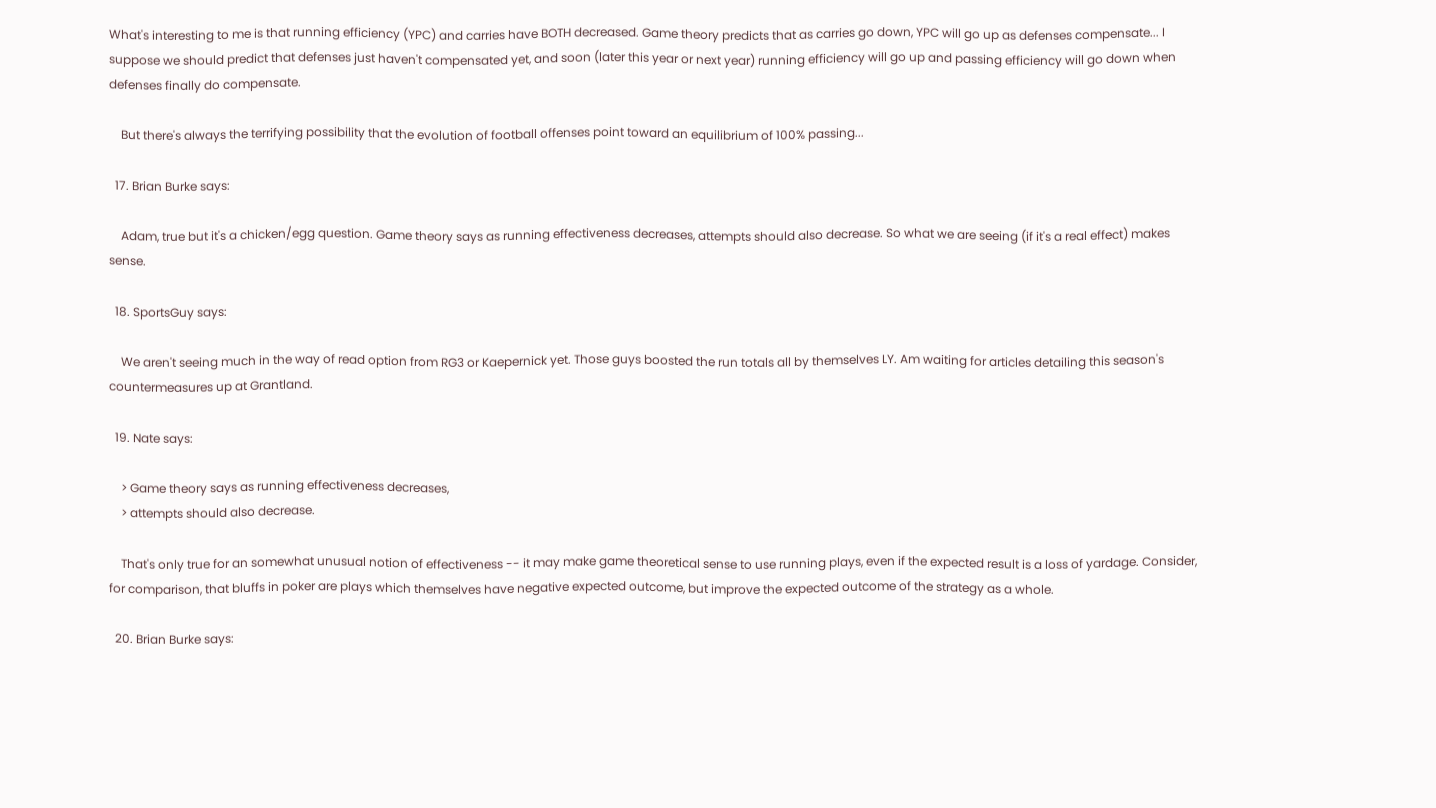What's interesting to me is that running efficiency (YPC) and carries have BOTH decreased. Game theory predicts that as carries go down, YPC will go up as defenses compensate... I suppose we should predict that defenses just haven't compensated yet, and soon (later this year or next year) running efficiency will go up and passing efficiency will go down when defenses finally do compensate.

    But there's always the terrifying possibility that the evolution of football offenses point toward an equilibrium of 100% passing...

  17. Brian Burke says:

    Adam, true but it's a chicken/egg question. Game theory says as running effectiveness decreases, attempts should also decrease. So what we are seeing (if it's a real effect) makes sense.

  18. SportsGuy says:

    We aren't seeing much in the way of read option from RG3 or Kaepernick yet. Those guys boosted the run totals all by themselves LY. Am waiting for articles detailing this season's countermeasures up at Grantland.

  19. Nate says:

    > Game theory says as running effectiveness decreases,
    > attempts should also decrease.

    That's only true for an somewhat unusual notion of effectiveness -- it may make game theoretical sense to use running plays, even if the expected result is a loss of yardage. Consider, for comparison, that bluffs in poker are plays which themselves have negative expected outcome, but improve the expected outcome of the strategy as a whole.

  20. Brian Burke says: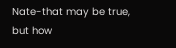Nate-that may be true, but how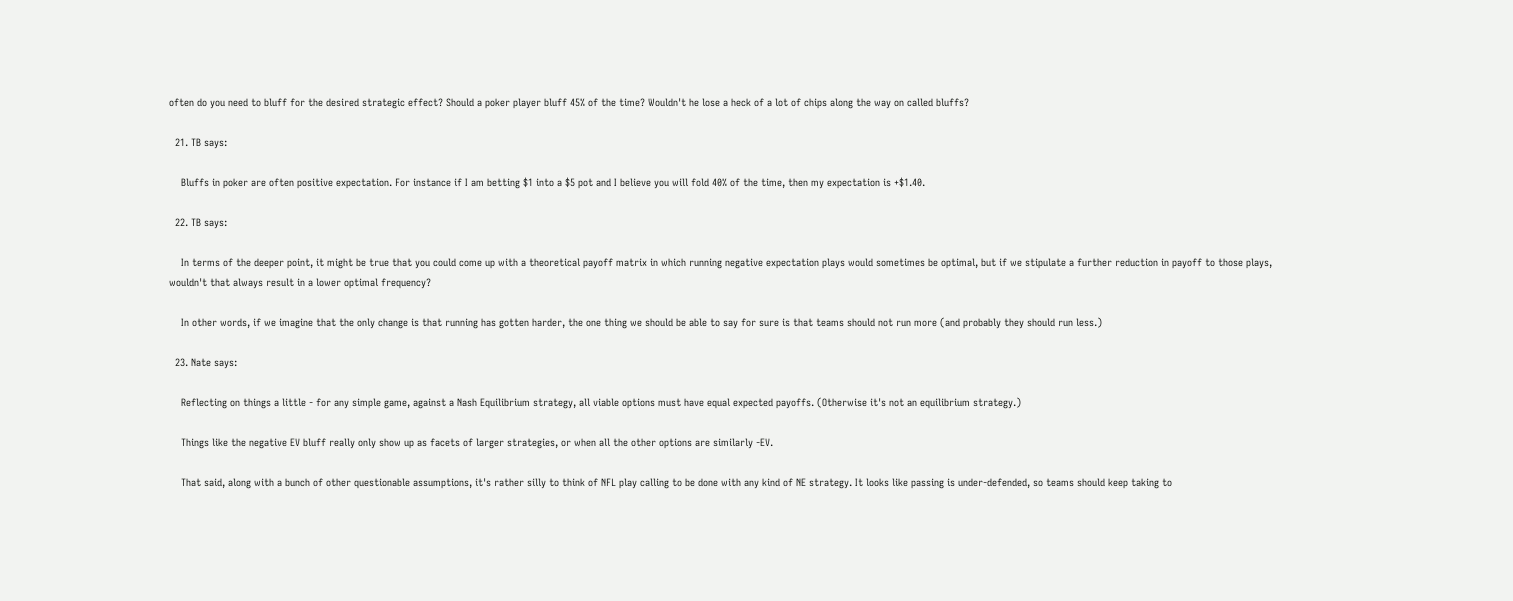often do you need to bluff for the desired strategic effect? Should a poker player bluff 45% of the time? Wouldn't he lose a heck of a lot of chips along the way on called bluffs?

  21. TB says:

    Bluffs in poker are often positive expectation. For instance if I am betting $1 into a $5 pot and I believe you will fold 40% of the time, then my expectation is +$1.40.

  22. TB says:

    In terms of the deeper point, it might be true that you could come up with a theoretical payoff matrix in which running negative expectation plays would sometimes be optimal, but if we stipulate a further reduction in payoff to those plays, wouldn't that always result in a lower optimal frequency?

    In other words, if we imagine that the only change is that running has gotten harder, the one thing we should be able to say for sure is that teams should not run more (and probably they should run less.)

  23. Nate says:

    Reflecting on things a little - for any simple game, against a Nash Equilibrium strategy, all viable options must have equal expected payoffs. (Otherwise it's not an equilibrium strategy.)

    Things like the negative EV bluff really only show up as facets of larger strategies, or when all the other options are similarly -EV.

    That said, along with a bunch of other questionable assumptions, it's rather silly to think of NFL play calling to be done with any kind of NE strategy. It looks like passing is under-defended, so teams should keep taking to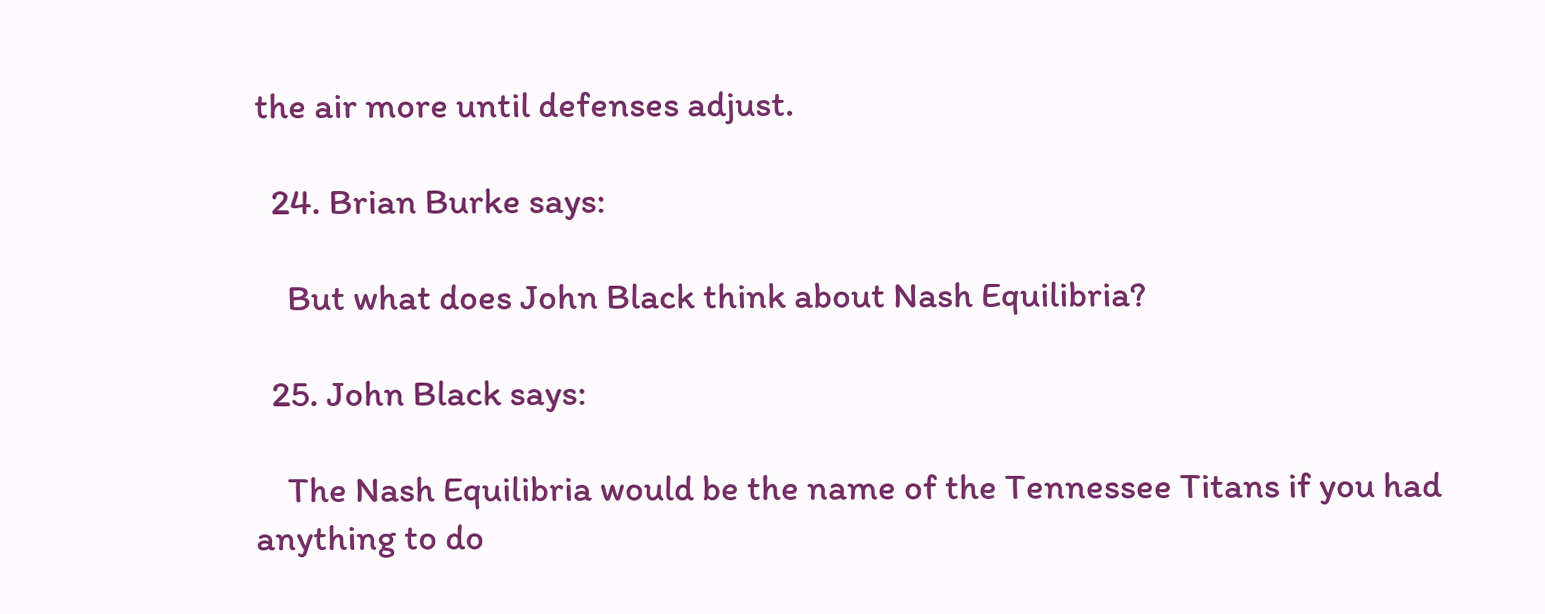the air more until defenses adjust.

  24. Brian Burke says:

    But what does John Black think about Nash Equilibria?

  25. John Black says:

    The Nash Equilibria would be the name of the Tennessee Titans if you had anything to do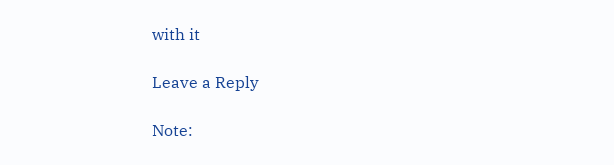with it

Leave a Reply

Note: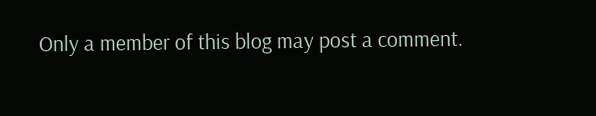Only a member of this blog may post a comment.